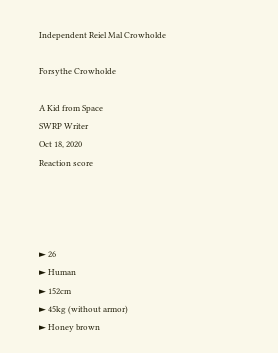Independent Reiel Mal Crowholde

Forsythe Crowholde

A Kid from Space
SWRP Writer
Oct 18, 2020
Reaction score




► 26
► Human
► 152cm
► 45kg (without armor)
► Honey brown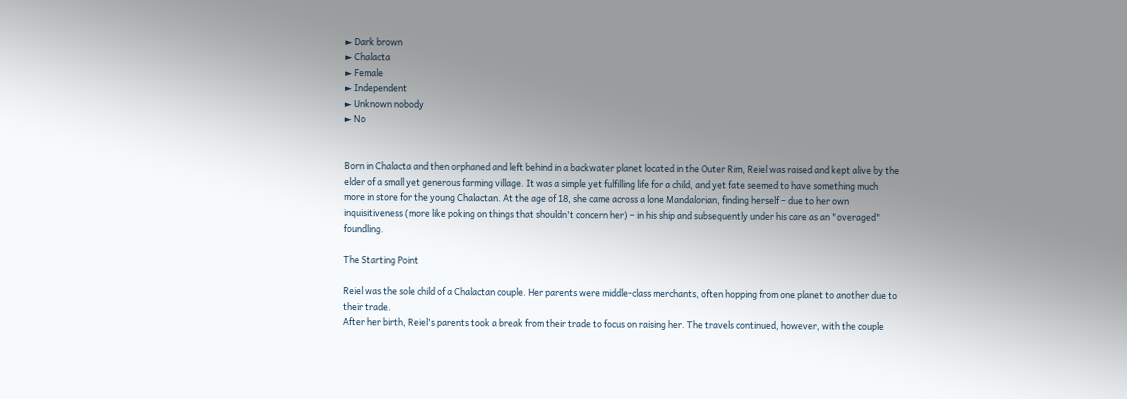► Dark brown
► Chalacta
► Female
► Independent
► Unknown nobody
► No


Born in Chalacta and then orphaned and left behind in a backwater planet located in the Outer Rim, Reiel was raised and kept alive by the elder of a small yet generous farming village. It was a simple yet fulfilling life for a child, and yet fate seemed to have something much more in store for the young Chalactan. At the age of 18, she came across a lone Mandalorian, finding herself – due to her own inquisitiveness (more like poking on things that shouldn't concern her) – in his ship and subsequently under his care as an "overaged" foundling.

The Starting Point

Reiel was the sole child of a Chalactan couple. Her parents were middle-class merchants, often hopping from one planet to another due to their trade.
After her birth, Reiel's parents took a break from their trade to focus on raising her. The travels continued, however, with the couple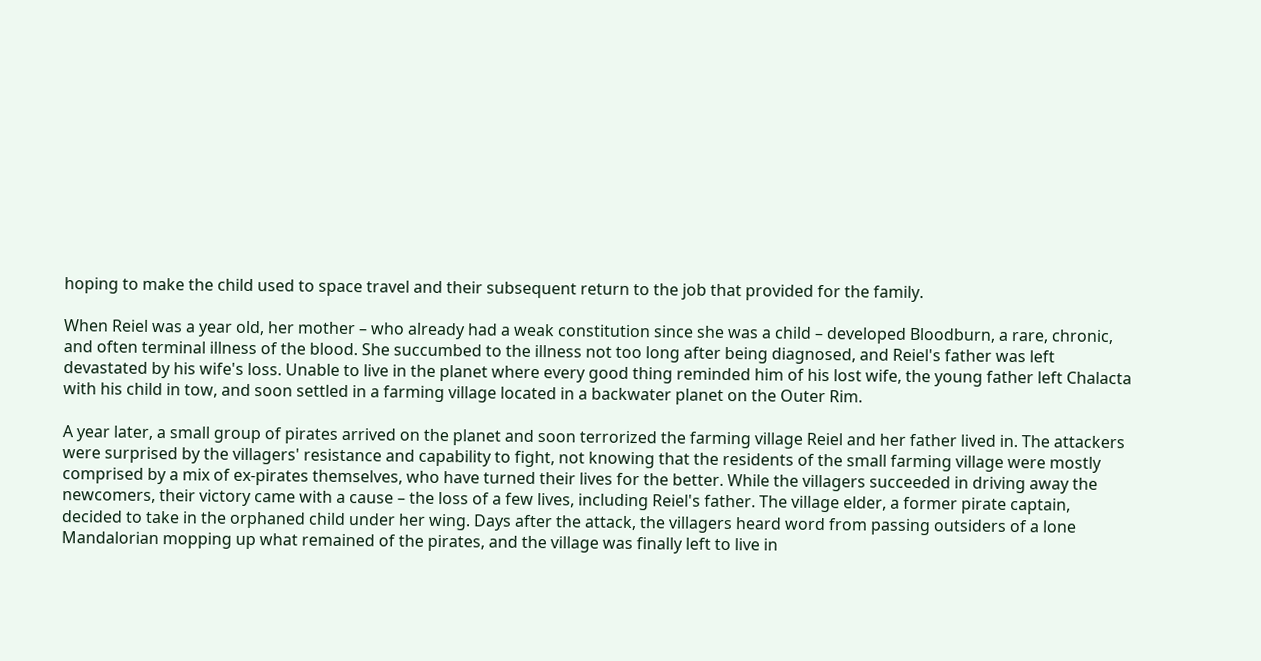hoping to make the child used to space travel and their subsequent return to the job that provided for the family.

When Reiel was a year old, her mother – who already had a weak constitution since she was a child – developed Bloodburn, a rare, chronic, and often terminal illness of the blood. She succumbed to the illness not too long after being diagnosed, and Reiel's father was left devastated by his wife's loss. Unable to live in the planet where every good thing reminded him of his lost wife, the young father left Chalacta with his child in tow, and soon settled in a farming village located in a backwater planet on the Outer Rim.

A year later, a small group of pirates arrived on the planet and soon terrorized the farming village Reiel and her father lived in. The attackers were surprised by the villagers' resistance and capability to fight, not knowing that the residents of the small farming village were mostly comprised by a mix of ex-pirates themselves, who have turned their lives for the better. While the villagers succeeded in driving away the newcomers, their victory came with a cause – the loss of a few lives, including Reiel's father. The village elder, a former pirate captain, decided to take in the orphaned child under her wing. Days after the attack, the villagers heard word from passing outsiders of a lone Mandalorian mopping up what remained of the pirates, and the village was finally left to live in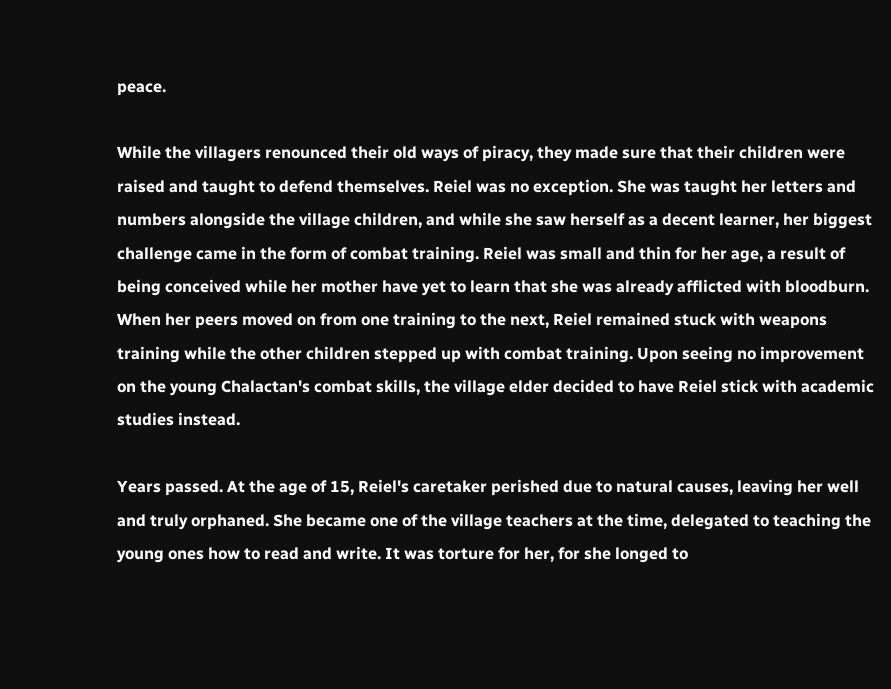peace.

While the villagers renounced their old ways of piracy, they made sure that their children were raised and taught to defend themselves. Reiel was no exception. She was taught her letters and numbers alongside the village children, and while she saw herself as a decent learner, her biggest challenge came in the form of combat training. Reiel was small and thin for her age, a result of being conceived while her mother have yet to learn that she was already afflicted with bloodburn. When her peers moved on from one training to the next, Reiel remained stuck with weapons training while the other children stepped up with combat training. Upon seeing no improvement on the young Chalactan's combat skills, the village elder decided to have Reiel stick with academic studies instead.

Years passed. At the age of 15, Reiel's caretaker perished due to natural causes, leaving her well and truly orphaned. She became one of the village teachers at the time, delegated to teaching the young ones how to read and write. It was torture for her, for she longed to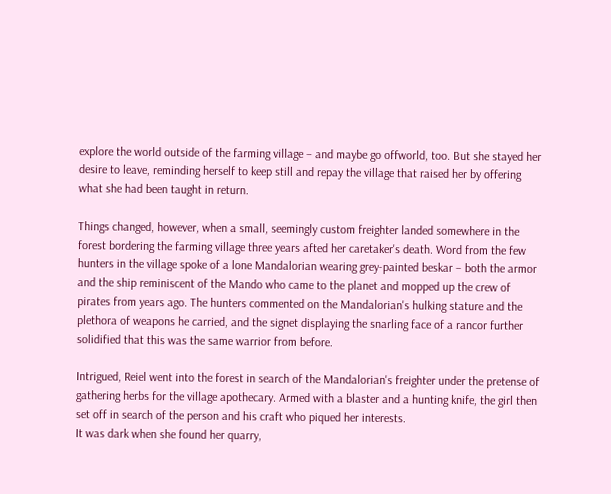explore the world outside of the farming village – and maybe go offworld, too. But she stayed her desire to leave, reminding herself to keep still and repay the village that raised her by offering what she had been taught in return.

Things changed, however, when a small, seemingly custom freighter landed somewhere in the forest bordering the farming village three years afted her caretaker's death. Word from the few hunters in the village spoke of a lone Mandalorian wearing grey-painted beskar – both the armor and the ship reminiscent of the Mando who came to the planet and mopped up the crew of pirates from years ago. The hunters commented on the Mandalorian's hulking stature and the plethora of weapons he carried, and the signet displaying the snarling face of a rancor further solidified that this was the same warrior from before.

Intrigued, Reiel went into the forest in search of the Mandalorian's freighter under the pretense of gathering herbs for the village apothecary. Armed with a blaster and a hunting knife, the girl then set off in search of the person and his craft who piqued her interests.
It was dark when she found her quarry,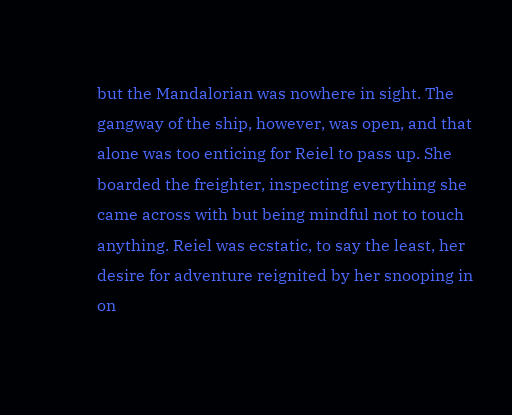but the Mandalorian was nowhere in sight. The gangway of the ship, however, was open, and that alone was too enticing for Reiel to pass up. She boarded the freighter, inspecting everything she came across with but being mindful not to touch anything. Reiel was ecstatic, to say the least, her desire for adventure reignited by her snooping in on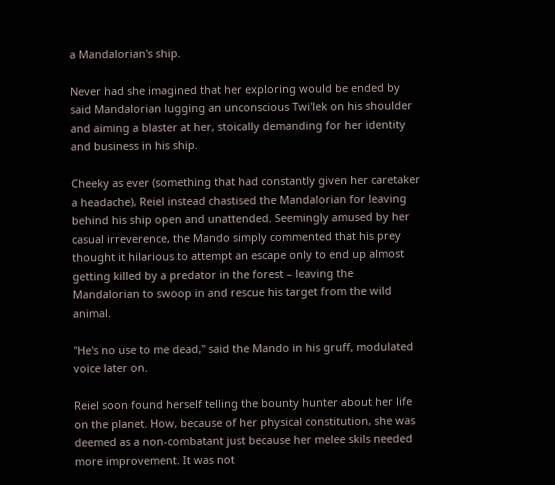a Mandalorian's ship.

Never had she imagined that her exploring would be ended by said Mandalorian lugging an unconscious Twi'lek on his shoulder and aiming a blaster at her, stoically demanding for her identity and business in his ship.

Cheeky as ever (something that had constantly given her caretaker a headache), Reiel instead chastised the Mandalorian for leaving behind his ship open and unattended. Seemingly amused by her casual irreverence, the Mando simply commented that his prey thought it hilarious to attempt an escape only to end up almost getting killed by a predator in the forest – leaving the Mandalorian to swoop in and rescue his target from the wild animal.

"He's no use to me dead," said the Mando in his gruff, modulated voice later on.

Reiel soon found herself telling the bounty hunter about her life on the planet. How, because of her physical constitution, she was deemed as a non-combatant just because her melee skils needed more improvement. It was not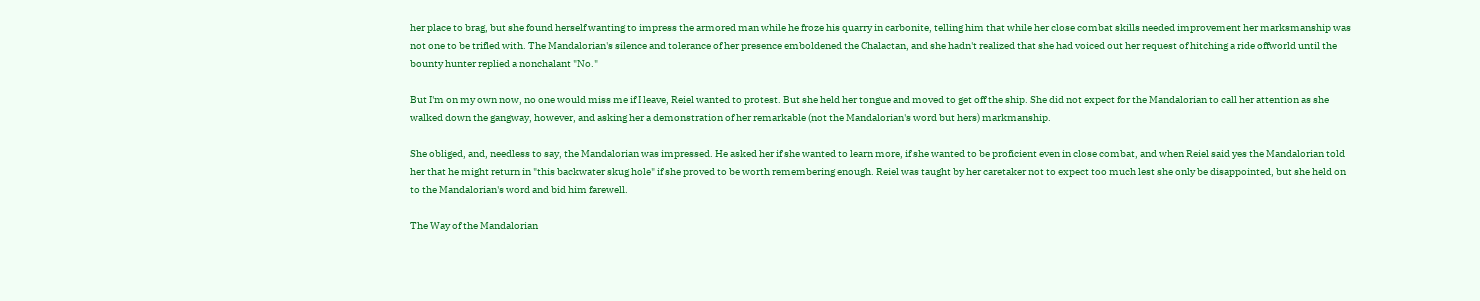her place to brag, but she found herself wanting to impress the armored man while he froze his quarry in carbonite, telling him that while her close combat skills needed improvement her marksmanship was not one to be trifled with. The Mandalorian's silence and tolerance of her presence emboldened the Chalactan, and she hadn't realized that she had voiced out her request of hitching a ride offworld until the bounty hunter replied a nonchalant "No."

But I'm on my own now, no one would miss me if I leave, Reiel wanted to protest. But she held her tongue and moved to get off the ship. She did not expect for the Mandalorian to call her attention as she walked down the gangway, however, and asking her a demonstration of her remarkable (not the Mandalorian's word but hers) markmanship.

She obliged, and, needless to say, the Mandalorian was impressed. He asked her if she wanted to learn more, if she wanted to be proficient even in close combat, and when Reiel said yes the Mandalorian told her that he might return in "this backwater skug hole" if she proved to be worth remembering enough. Reiel was taught by her caretaker not to expect too much lest she only be disappointed, but she held on to the Mandalorian's word and bid him farewell.

The Way of the Mandalorian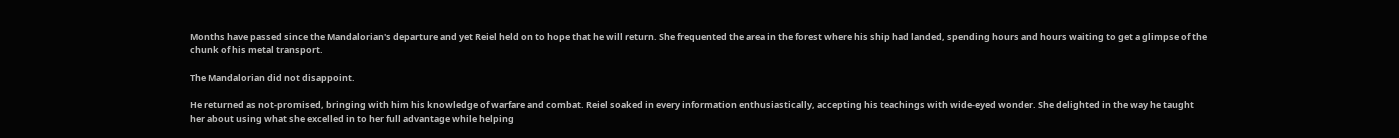Months have passed since the Mandalorian's departure and yet Reiel held on to hope that he will return. She frequented the area in the forest where his ship had landed, spending hours and hours waiting to get a glimpse of the chunk of his metal transport.

The Mandalorian did not disappoint.

He returned as not-promised, bringing with him his knowledge of warfare and combat. Reiel soaked in every information enthusiastically, accepting his teachings with wide-eyed wonder. She delighted in the way he taught her about using what she excelled in to her full advantage while helping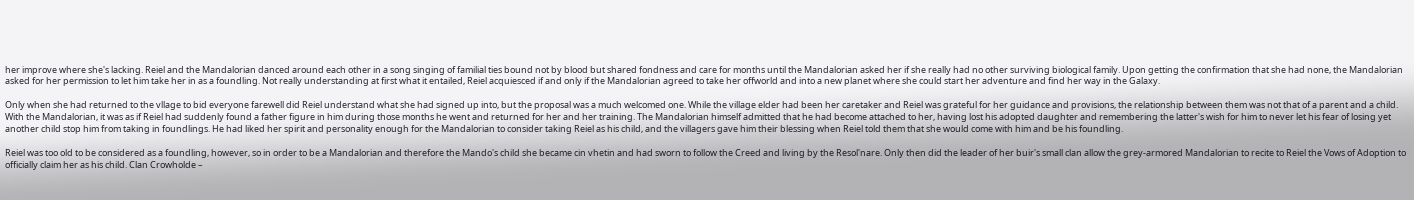her improve where she's lacking. Reiel and the Mandalorian danced around each other in a song singing of familial ties bound not by blood but shared fondness and care for months until the Mandalorian asked her if she really had no other surviving biological family. Upon getting the confirmation that she had none, the Mandalorian asked for her permission to let him take her in as a foundling. Not really understanding at first what it entailed, Reiel acquiesced if and only if the Mandalorian agreed to take her offworld and into a new planet where she could start her adventure and find her way in the Galaxy.

Only when she had returned to the vllage to bid everyone farewell did Reiel understand what she had signed up into, but the proposal was a much welcomed one. While the village elder had been her caretaker and Reiel was grateful for her guidance and provisions, the relationship between them was not that of a parent and a child. With the Mandalorian, it was as if Reiel had suddenly found a father figure in him during those months he went and returned for her and her training. The Mandalorian himself admitted that he had become attached to her, having lost his adopted daughter and remembering the latter's wish for him to never let his fear of losing yet another child stop him from taking in foundlings. He had liked her spirit and personality enough for the Mandalorian to consider taking Reiel as his child, and the villagers gave him their blessing when Reiel told them that she would come with him and be his foundling.

Reiel was too old to be considered as a foundling, however, so in order to be a Mandalorian and therefore the Mando's child she became cin vhetin and had sworn to follow the Creed and living by the Resol'nare. Only then did the leader of her buir's small clan allow the grey-armored Mandalorian to recite to Reiel the Vows of Adoption to officially claim her as his child. Clan Crowholde –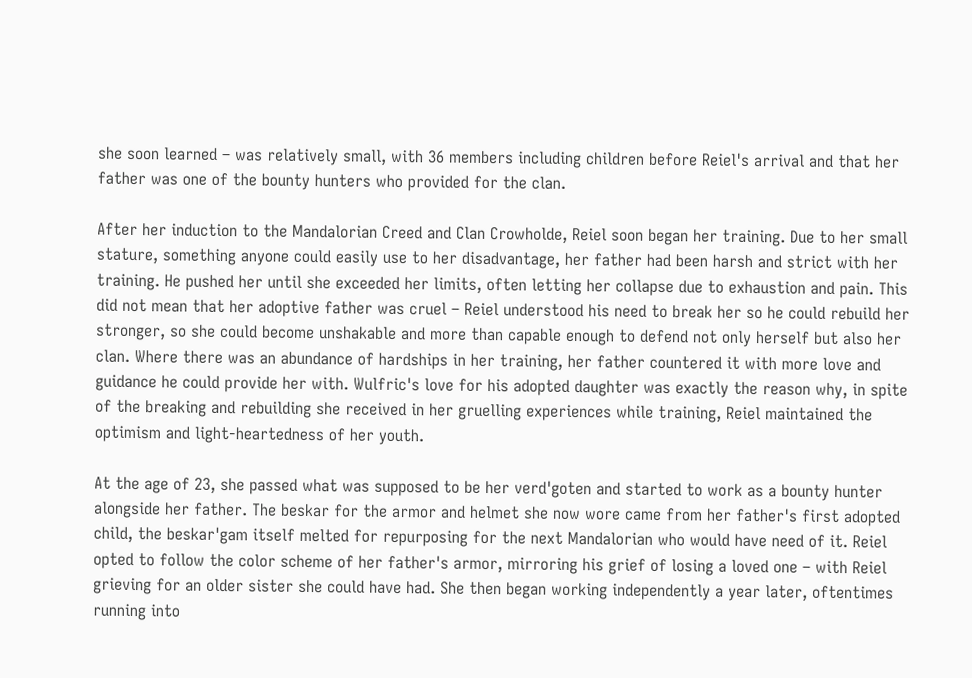she soon learned – was relatively small, with 36 members including children before Reiel's arrival and that her father was one of the bounty hunters who provided for the clan.

After her induction to the Mandalorian Creed and Clan Crowholde, Reiel soon began her training. Due to her small stature, something anyone could easily use to her disadvantage, her father had been harsh and strict with her training. He pushed her until she exceeded her limits, often letting her collapse due to exhaustion and pain. This did not mean that her adoptive father was cruel – Reiel understood his need to break her so he could rebuild her stronger, so she could become unshakable and more than capable enough to defend not only herself but also her clan. Where there was an abundance of hardships in her training, her father countered it with more love and guidance he could provide her with. Wulfric's love for his adopted daughter was exactly the reason why, in spite of the breaking and rebuilding she received in her gruelling experiences while training, Reiel maintained the optimism and light-heartedness of her youth.

At the age of 23, she passed what was supposed to be her verd'goten and started to work as a bounty hunter alongside her father. The beskar for the armor and helmet she now wore came from her father's first adopted child, the beskar'gam itself melted for repurposing for the next Mandalorian who would have need of it. Reiel opted to follow the color scheme of her father's armor, mirroring his grief of losing a loved one – with Reiel grieving for an older sister she could have had. She then began working independently a year later, oftentimes running into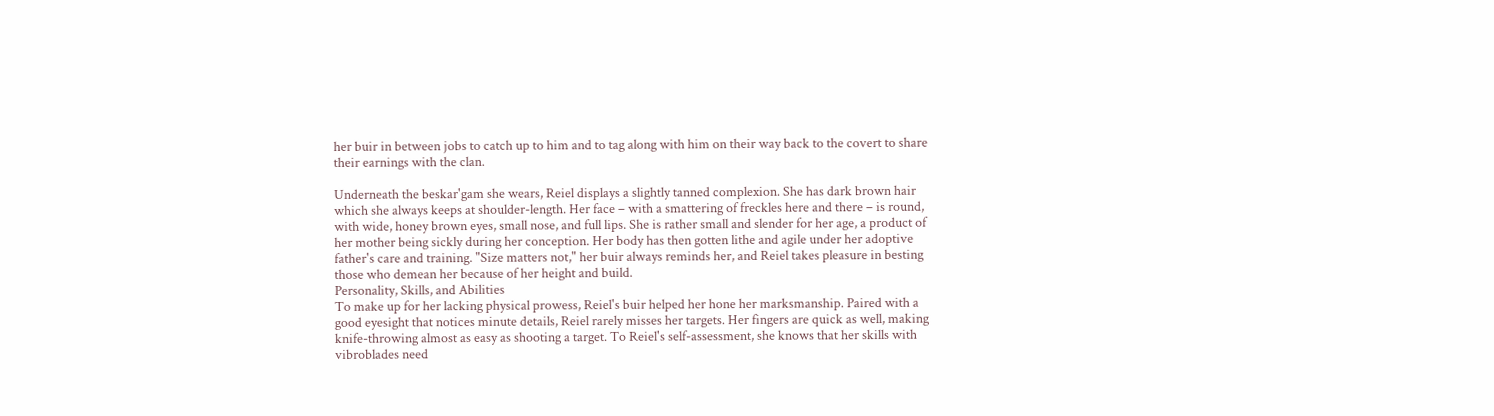her buir in between jobs to catch up to him and to tag along with him on their way back to the covert to share their earnings with the clan.

Underneath the beskar'gam she wears, Reiel displays a slightly tanned complexion. She has dark brown hair which she always keeps at shoulder-length. Her face – with a smattering of freckles here and there – is round, with wide, honey brown eyes, small nose, and full lips. She is rather small and slender for her age, a product of her mother being sickly during her conception. Her body has then gotten lithe and agile under her adoptive father's care and training. "Size matters not," her buir always reminds her, and Reiel takes pleasure in besting those who demean her because of her height and build.
Personality, Skills, and Abilities
To make up for her lacking physical prowess, Reiel's buir helped her hone her marksmanship. Paired with a good eyesight that notices minute details, Reiel rarely misses her targets. Her fingers are quick as well, making knife-throwing almost as easy as shooting a target. To Reiel's self-assessment, she knows that her skills with vibroblades need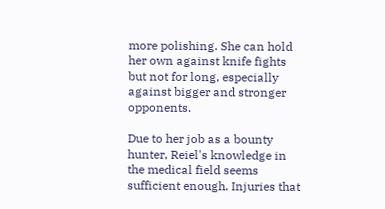more polishing. She can hold her own against knife fights but not for long, especially against bigger and stronger opponents.

Due to her job as a bounty hunter, Reiel's knowledge in the medical field seems sufficient enough. Injuries that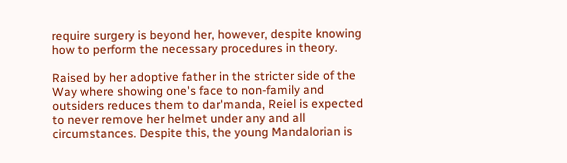require surgery is beyond her, however, despite knowing how to perform the necessary procedures in theory.

Raised by her adoptive father in the stricter side of the Way where showing one's face to non-family and outsiders reduces them to dar'manda, Reiel is expected to never remove her helmet under any and all circumstances. Despite this, the young Mandalorian is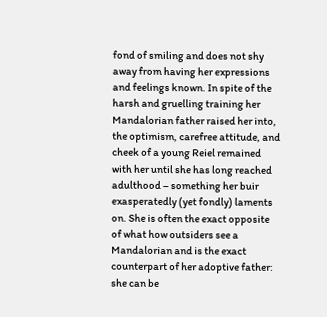fond of smiling and does not shy away from having her expressions and feelings known. In spite of the harsh and gruelling training her Mandalorian father raised her into, the optimism, carefree attitude, and cheek of a young Reiel remained with her until she has long reached adulthood – something her buir exasperatedly (yet fondly) laments on. She is often the exact opposite of what how outsiders see a Mandalorian and is the exact counterpart of her adoptive father: she can be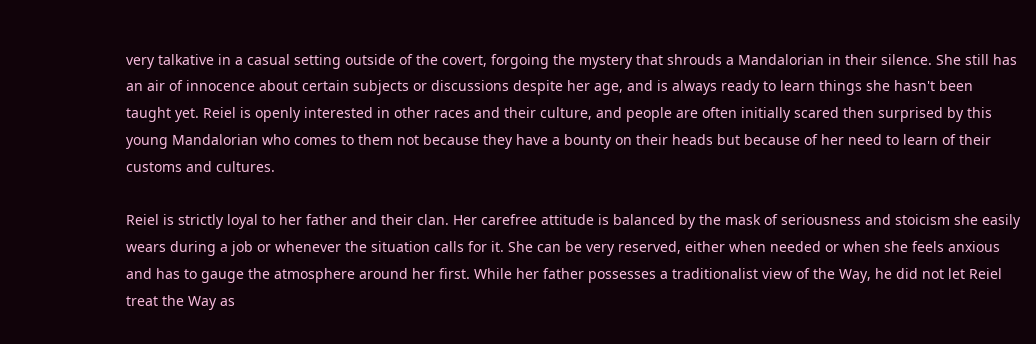very talkative in a casual setting outside of the covert, forgoing the mystery that shrouds a Mandalorian in their silence. She still has an air of innocence about certain subjects or discussions despite her age, and is always ready to learn things she hasn't been taught yet. Reiel is openly interested in other races and their culture, and people are often initially scared then surprised by this young Mandalorian who comes to them not because they have a bounty on their heads but because of her need to learn of their customs and cultures.

Reiel is strictly loyal to her father and their clan. Her carefree attitude is balanced by the mask of seriousness and stoicism she easily wears during a job or whenever the situation calls for it. She can be very reserved, either when needed or when she feels anxious and has to gauge the atmosphere around her first. While her father possesses a traditionalist view of the Way, he did not let Reiel treat the Way as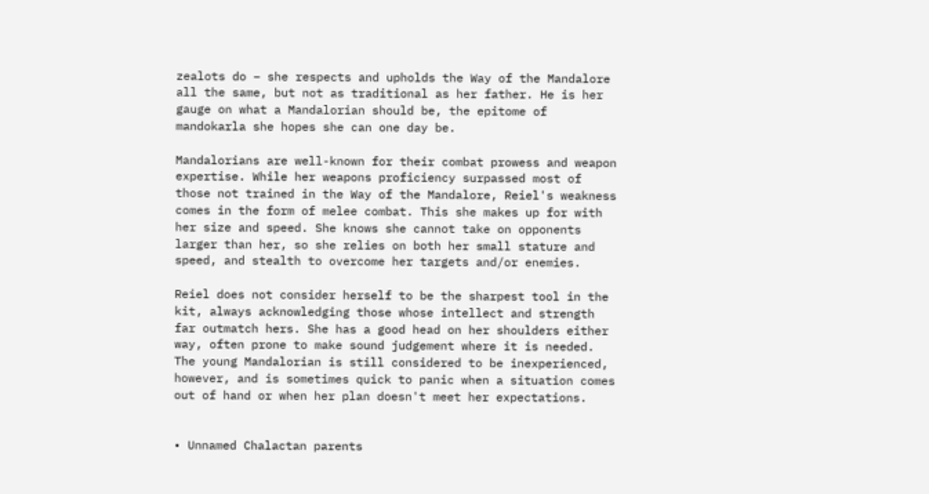zealots do – she respects and upholds the Way of the Mandalore all the same, but not as traditional as her father. He is her gauge on what a Mandalorian should be, the epitome of mandokarla she hopes she can one day be.

Mandalorians are well-known for their combat prowess and weapon expertise. While her weapons proficiency surpassed most of those not trained in the Way of the Mandalore, Reiel's weakness comes in the form of melee combat. This she makes up for with her size and speed. She knows she cannot take on opponents larger than her, so she relies on both her small stature and speed, and stealth to overcome her targets and/or enemies.

Reiel does not consider herself to be the sharpest tool in the kit, always acknowledging those whose intellect and strength far outmatch hers. She has a good head on her shoulders either way, often prone to make sound judgement where it is needed. The young Mandalorian is still considered to be inexperienced, however, and is sometimes quick to panic when a situation comes out of hand or when her plan doesn't meet her expectations.


• Unnamed Chalactan parents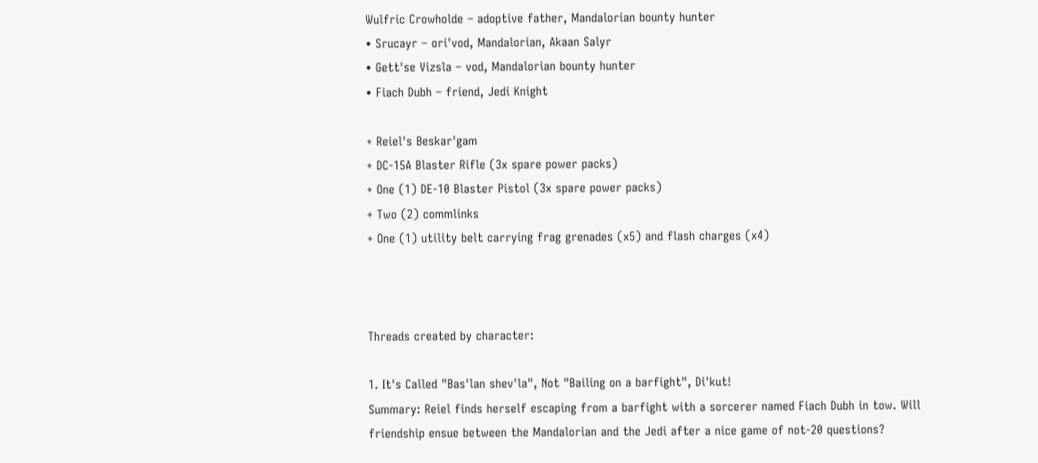Wulfric Crowholde – adoptive father, Mandalorian bounty hunter
• Srucayr – ori'vod, Mandalorian, Akaan Salyr
• Gett'se Vizsla – vod, Mandalorian bounty hunter
• Fiach Dubh – friend, Jedi Knight

+ Reiel's Beskar'gam
+ DC-15A Blaster Rifle (3x spare power packs)
+ One (1) DE-10 Blaster Pistol (3x spare power packs)
+ Two (2) commlinks
+ One (1) utility belt carrying frag grenades (x5) and flash charges (x4)



Threads created by character:

1. It's Called "Bas'lan shev'la", Not "Bailing on a barfight", Di'kut!
Summary: Reiel finds herself escaping from a barfight with a sorcerer named Fiach Dubh in tow. Will friendship ensue between the Mandalorian and the Jedi after a nice game of not-20 questions?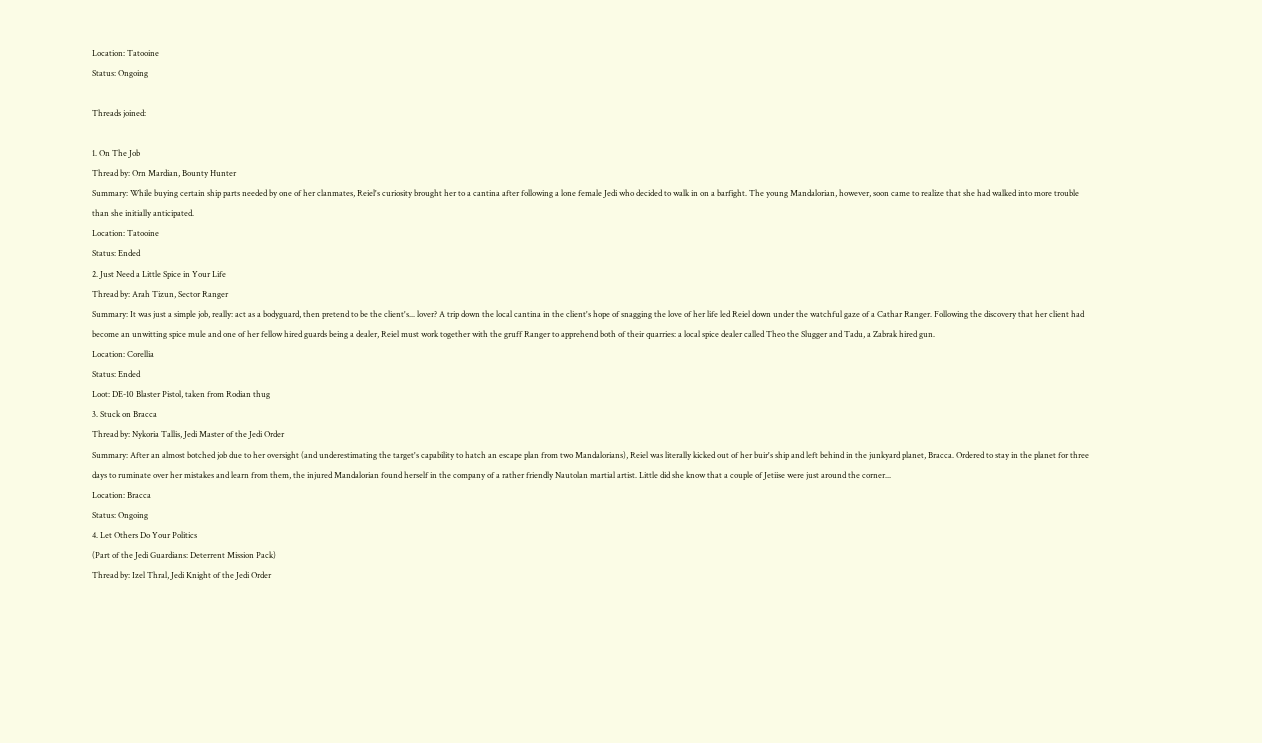Location: Tatooine
Status: Ongoing

Threads joined:

1. On The Job
Thread by: Orn Mardian, Bounty Hunter
Summary: While buying certain ship parts needed by one of her clanmates, Reiel's curiosity brought her to a cantina after following a lone female Jedi who decided to walk in on a barfight. The young Mandalorian, however, soon came to realize that she had walked into more trouble than she initially anticipated.
Location: Tatooine
Status: Ended
2. Just Need a Little Spice in Your Life
Thread by: Arah Tizun, Sector Ranger
Summary: It was just a simple job, really: act as a bodyguard, then pretend to be the client's... lover? A trip down the local cantina in the client's hope of snagging the love of her life led Reiel down under the watchful gaze of a Cathar Ranger. Following the discovery that her client had become an unwitting spice mule and one of her fellow hired guards being a dealer, Reiel must work together with the gruff Ranger to apprehend both of their quarries: a local spice dealer called Theo the Slugger and Tadu, a Zabrak hired gun.
Location: Corellia
Status: Ended
Loot: DE-10 Blaster Pistol, taken from Rodian thug
3. Stuck on Bracca
Thread by: Nykoria Tallis, Jedi Master of the Jedi Order
Summary: After an almost botched job due to her oversight (and underestimating the target's capability to hatch an escape plan from two Mandalorians), Reiel was literally kicked out of her buir's ship and left behind in the junkyard planet, Bracca. Ordered to stay in the planet for three days to ruminate over her mistakes and learn from them, the injured Mandalorian found herself in the company of a rather friendly Nautolan martial artist. Little did she know that a couple of Jetiise were just around the corner...
Location: Bracca
Status: Ongoing
4. Let Others Do Your Politics
(Part of the Jedi Guardians: Deterrent Mission Pack)
Thread by: Izel Thral, Jedi Knight of the Jedi Order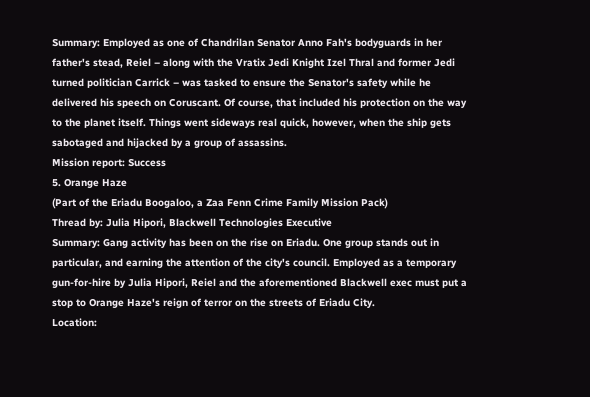Summary: Employed as one of Chandrilan Senator Anno Fah's bodyguards in her father's stead, Reiel – along with the Vratix Jedi Knight Izel Thral and former Jedi turned politician Carrick – was tasked to ensure the Senator's safety while he delivered his speech on Coruscant. Of course, that included his protection on the way to the planet itself. Things went sideways real quick, however, when the ship gets sabotaged and hijacked by a group of assassins.
Mission report: Success
5. Orange Haze
(Part of the Eriadu Boogaloo, a Zaa Fenn Crime Family Mission Pack)
Thread by: Julia Hipori, Blackwell Technologies Executive
Summary: Gang activity has been on the rise on Eriadu. One group stands out in particular, and earning the attention of the city's council. Employed as a temporary gun-for-hire by Julia Hipori, Reiel and the aforementioned Blackwell exec must put a stop to Orange Haze's reign of terror on the streets of Eriadu City.
Location: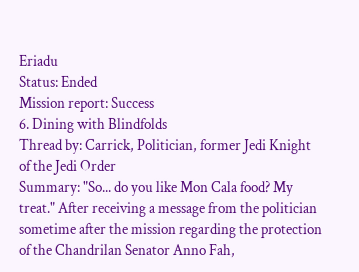Eriadu
Status: Ended
Mission report: Success
6. Dining with Blindfolds
Thread by: Carrick, Politician, former Jedi Knight of the Jedi Order
Summary: "So... do you like Mon Cala food? My treat." After receiving a message from the politician sometime after the mission regarding the protection of the Chandrilan Senator Anno Fah,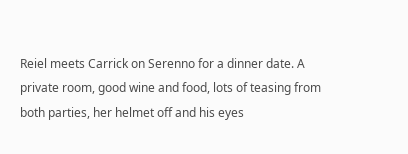Reiel meets Carrick on Serenno for a dinner date. A private room, good wine and food, lots of teasing from both parties, her helmet off and his eyes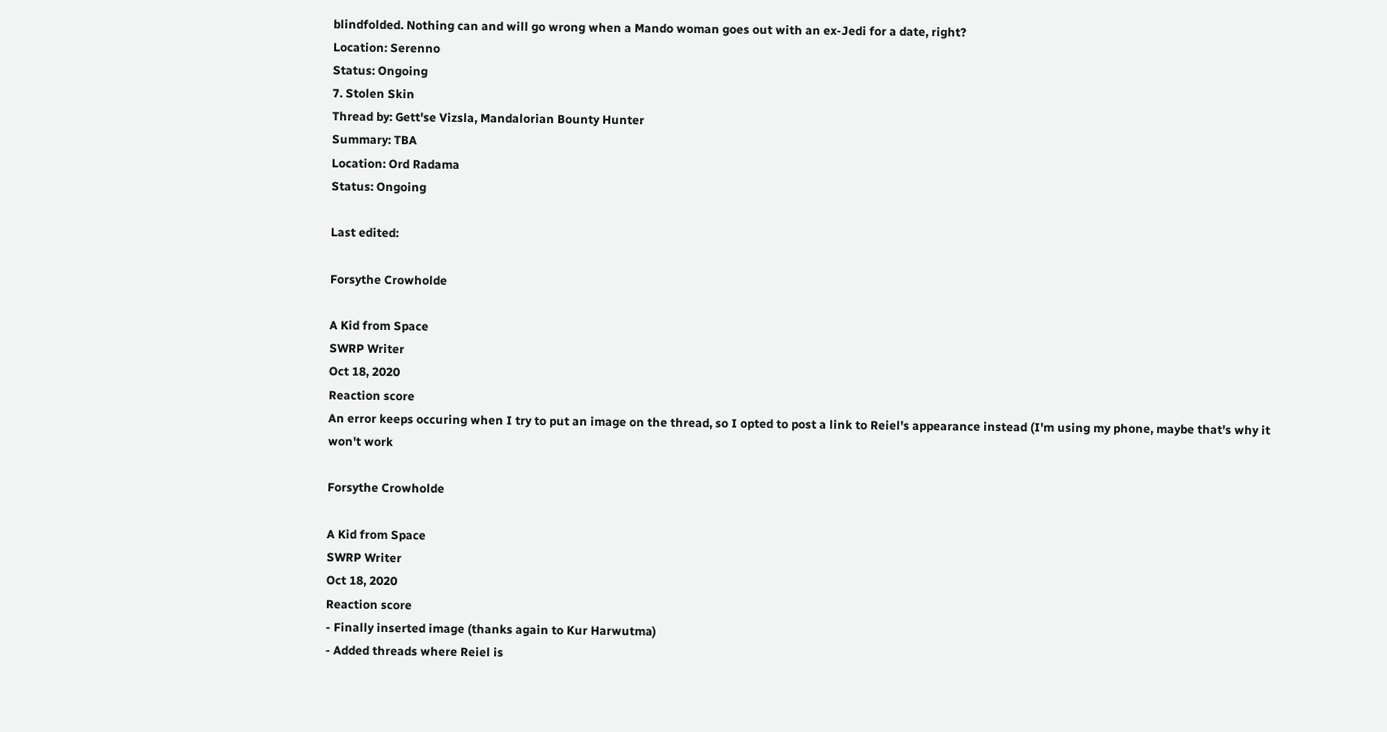blindfolded. Nothing can and will go wrong when a Mando woman goes out with an ex-Jedi for a date, right?
Location: Serenno
Status: Ongoing
7. Stolen Skin
Thread by: Gett'se Vizsla, Mandalorian Bounty Hunter
Summary: TBA
Location: Ord Radama
Status: Ongoing

Last edited:

Forsythe Crowholde

A Kid from Space
SWRP Writer
Oct 18, 2020
Reaction score
An error keeps occuring when I try to put an image on the thread, so I opted to post a link to Reiel's appearance instead (I'm using my phone, maybe that's why it won't work

Forsythe Crowholde

A Kid from Space
SWRP Writer
Oct 18, 2020
Reaction score
- Finally inserted image (thanks again to Kur Harwutma)
- Added threads where Reiel is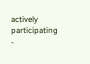actively participating
-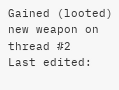Gained (looted) new weapon on thread #2
Last edited: